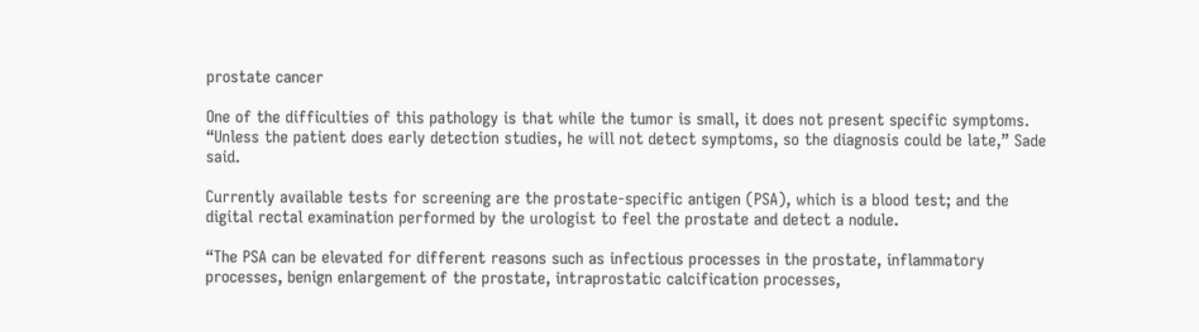prostate cancer

One of the difficulties of this pathology is that while the tumor is small, it does not present specific symptoms. “Unless the patient does early detection studies, he will not detect symptoms, so the diagnosis could be late,” Sade said.

Currently available tests for screening are the prostate-specific antigen (PSA), which is a blood test; and the digital rectal examination performed by the urologist to feel the prostate and detect a nodule.

“The PSA can be elevated for different reasons such as infectious processes in the prostate, inflammatory processes, benign enlargement of the prostate, intraprostatic calcification processes,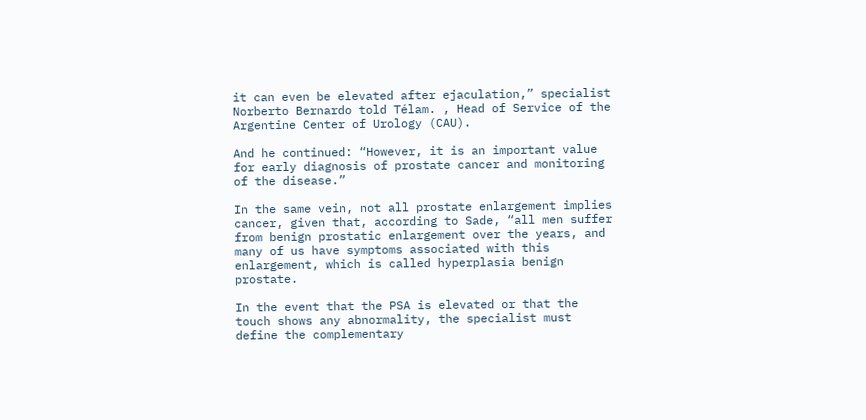it can even be elevated after ejaculation,” specialist Norberto Bernardo told Télam. , Head of Service of the Argentine Center of Urology (CAU).

And he continued: “However, it is an important value for early diagnosis of prostate cancer and monitoring of the disease.”

In the same vein, not all prostate enlargement implies cancer, given that, according to Sade, “all men suffer from benign prostatic enlargement over the years, and many of us have symptoms associated with this enlargement, which is called hyperplasia benign prostate.

In the event that the PSA is elevated or that the touch shows any abnormality, the specialist must define the complementary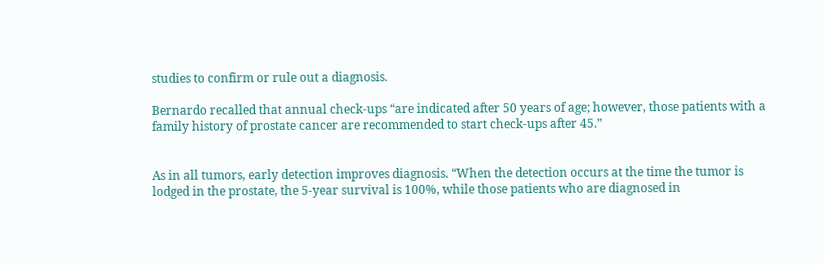studies to confirm or rule out a diagnosis.

Bernardo recalled that annual check-ups “are indicated after 50 years of age; however, those patients with a family history of prostate cancer are recommended to start check-ups after 45.”


As in all tumors, early detection improves diagnosis. “When the detection occurs at the time the tumor is lodged in the prostate, the 5-year survival is 100%, while those patients who are diagnosed in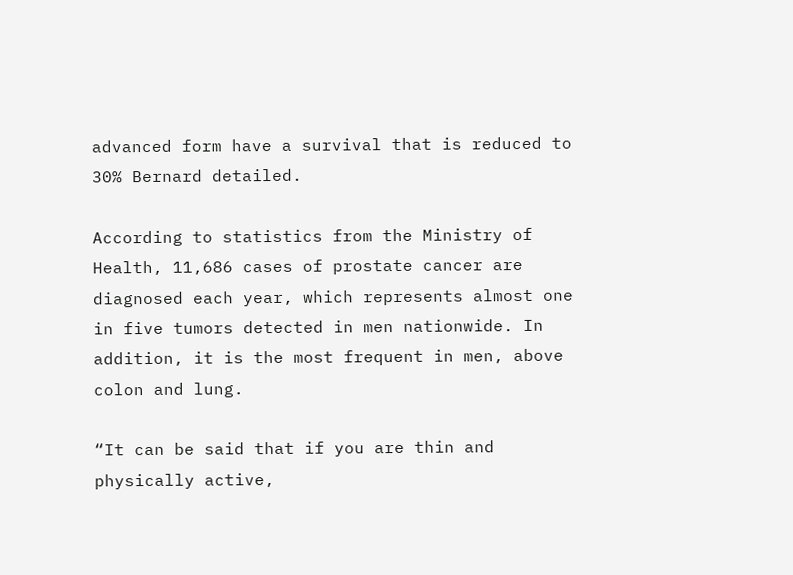advanced form have a survival that is reduced to 30% Bernard detailed.

According to statistics from the Ministry of Health, 11,686 cases of prostate cancer are diagnosed each year, which represents almost one in five tumors detected in men nationwide. In addition, it is the most frequent in men, above colon and lung.

“It can be said that if you are thin and physically active,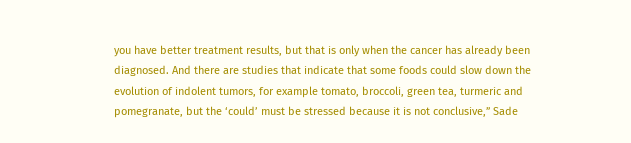you have better treatment results, but that is only when the cancer has already been diagnosed. And there are studies that indicate that some foods could slow down the evolution of indolent tumors, for example tomato, broccoli, green tea, turmeric and pomegranate, but the ‘could’ must be stressed because it is not conclusive,” Sade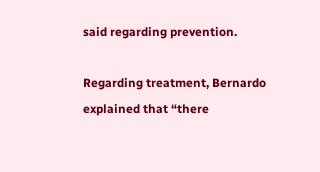said regarding prevention.

Regarding treatment, Bernardo explained that “there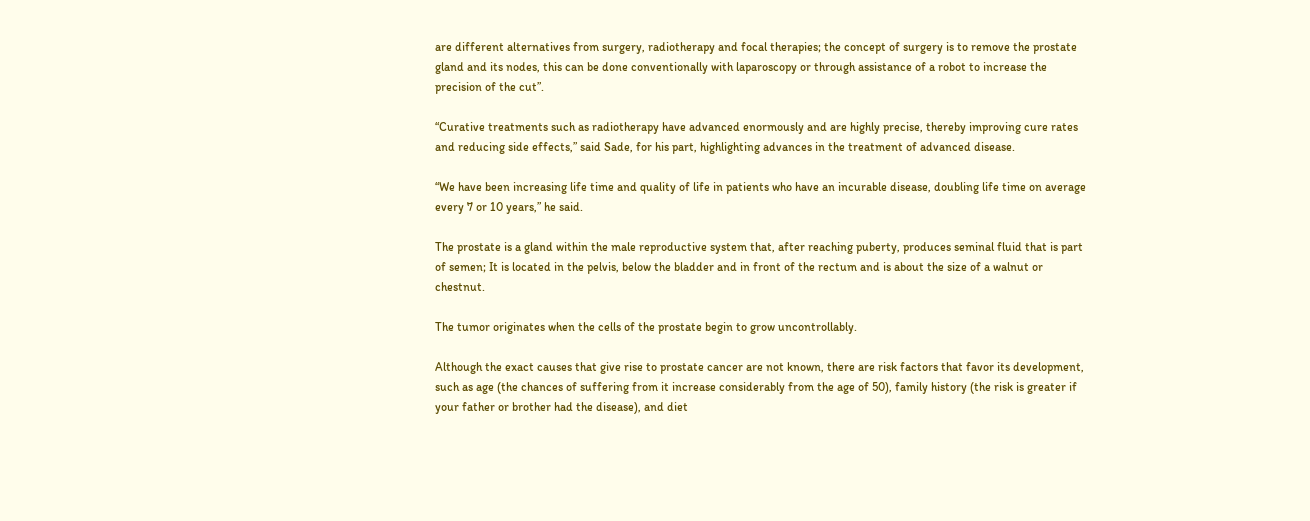are different alternatives from surgery, radiotherapy and focal therapies; the concept of surgery is to remove the prostate gland and its nodes, this can be done conventionally with laparoscopy or through assistance of a robot to increase the precision of the cut”.

“Curative treatments such as radiotherapy have advanced enormously and are highly precise, thereby improving cure rates and reducing side effects,” said Sade, for his part, highlighting advances in the treatment of advanced disease.

“We have been increasing life time and quality of life in patients who have an incurable disease, doubling life time on average every 7 or 10 years,” he said.

The prostate is a gland within the male reproductive system that, after reaching puberty, produces seminal fluid that is part of semen; It is located in the pelvis, below the bladder and in front of the rectum and is about the size of a walnut or chestnut.

The tumor originates when the cells of the prostate begin to grow uncontrollably.

Although the exact causes that give rise to prostate cancer are not known, there are risk factors that favor its development, such as age (the chances of suffering from it increase considerably from the age of 50), family history (the risk is greater if your father or brother had the disease), and diet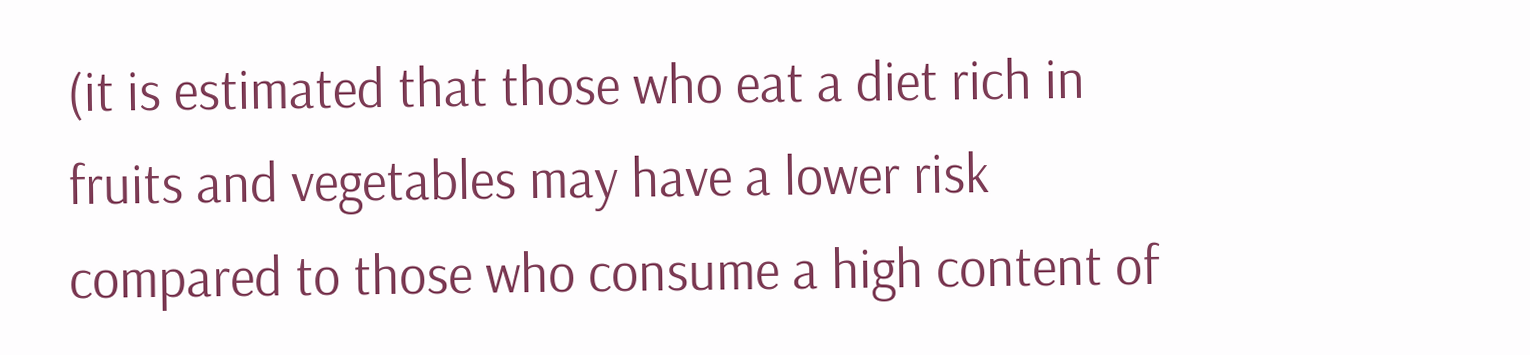(it is estimated that those who eat a diet rich in fruits and vegetables may have a lower risk compared to those who consume a high content of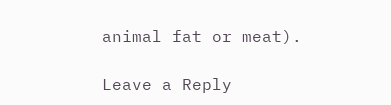animal fat or meat).

Leave a Reply